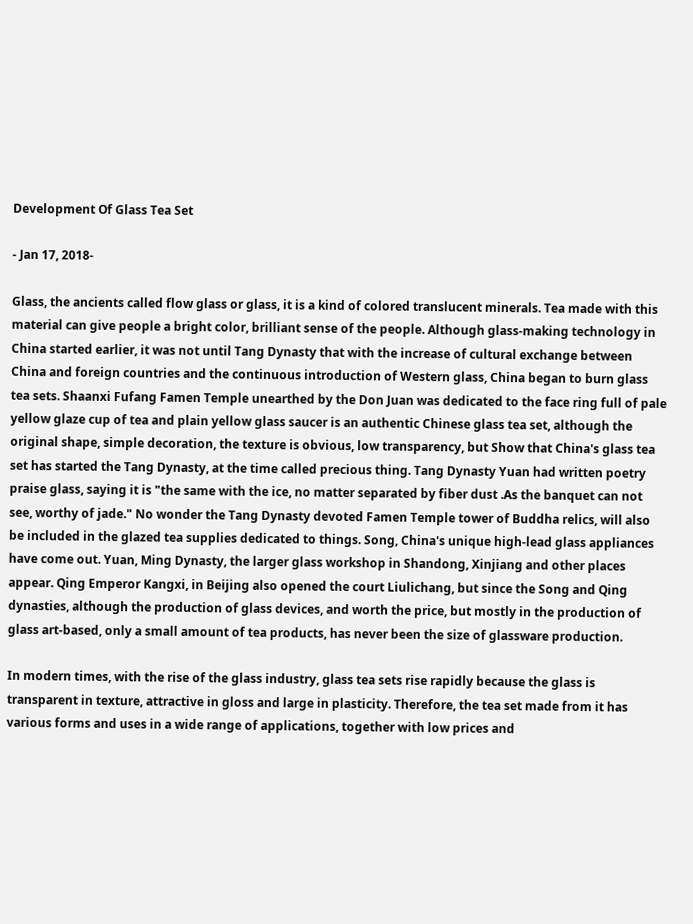Development Of Glass Tea Set

- Jan 17, 2018-

Glass, the ancients called flow glass or glass, it is a kind of colored translucent minerals. Tea made with this material can give people a bright color, brilliant sense of the people. Although glass-making technology in China started earlier, it was not until Tang Dynasty that with the increase of cultural exchange between China and foreign countries and the continuous introduction of Western glass, China began to burn glass tea sets. Shaanxi Fufang Famen Temple unearthed by the Don Juan was dedicated to the face ring full of pale yellow glaze cup of tea and plain yellow glass saucer is an authentic Chinese glass tea set, although the original shape, simple decoration, the texture is obvious, low transparency, but Show that China's glass tea set has started the Tang Dynasty, at the time called precious thing. Tang Dynasty Yuan had written poetry praise glass, saying it is "the same with the ice, no matter separated by fiber dust .As the banquet can not see, worthy of jade." No wonder the Tang Dynasty devoted Famen Temple tower of Buddha relics, will also be included in the glazed tea supplies dedicated to things. Song, China's unique high-lead glass appliances have come out. Yuan, Ming Dynasty, the larger glass workshop in Shandong, Xinjiang and other places appear. Qing Emperor Kangxi, in Beijing also opened the court Liulichang, but since the Song and Qing dynasties, although the production of glass devices, and worth the price, but mostly in the production of glass art-based, only a small amount of tea products, has never been the size of glassware production.

In modern times, with the rise of the glass industry, glass tea sets rise rapidly because the glass is transparent in texture, attractive in gloss and large in plasticity. Therefore, the tea set made from it has various forms and uses in a wide range of applications, together with low prices and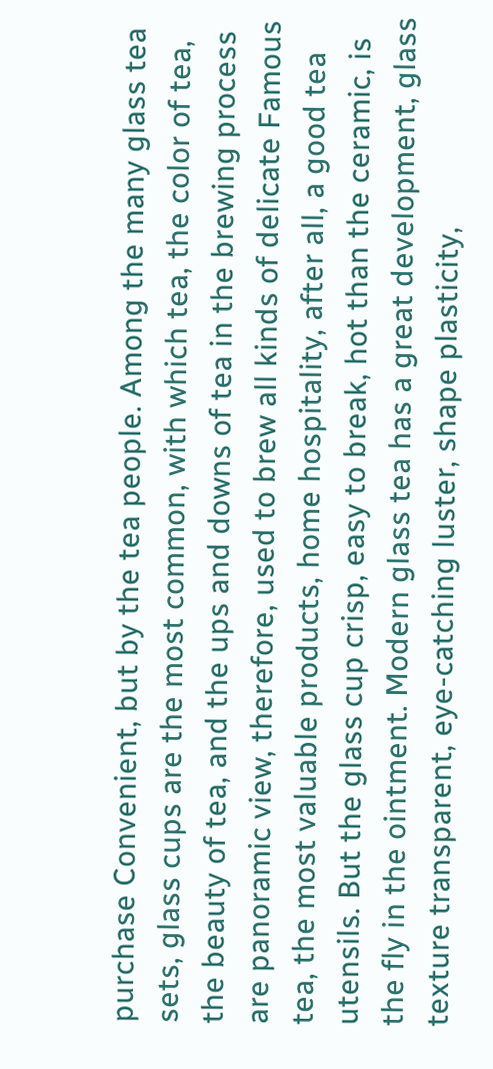purchase Convenient, but by the tea people. Among the many glass tea sets, glass cups are the most common, with which tea, the color of tea, the beauty of tea, and the ups and downs of tea in the brewing process are panoramic view, therefore, used to brew all kinds of delicate Famous tea, the most valuable products, home hospitality, after all, a good tea utensils. But the glass cup crisp, easy to break, hot than the ceramic, is the fly in the ointment. Modern glass tea has a great development, glass texture transparent, eye-catching luster, shape plasticity,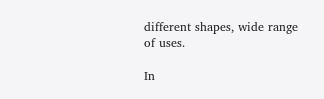different shapes, wide range of uses.

In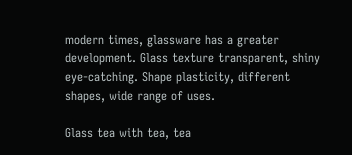modern times, glassware has a greater development. Glass texture transparent, shiny eye-catching. Shape plasticity, different shapes, wide range of uses.

Glass tea with tea, tea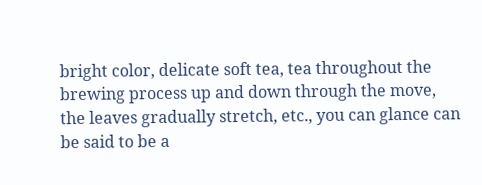bright color, delicate soft tea, tea throughout the brewing process up and down through the move, the leaves gradually stretch, etc., you can glance can be said to be a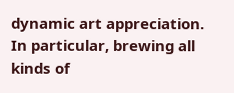dynamic art appreciation. In particular, brewing all kinds of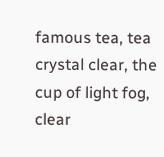famous tea, tea crystal clear, the cup of light fog, clear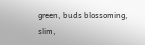green, buds blossoming, slim,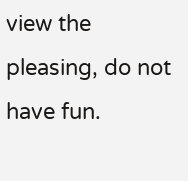view the pleasing, do not have fun.